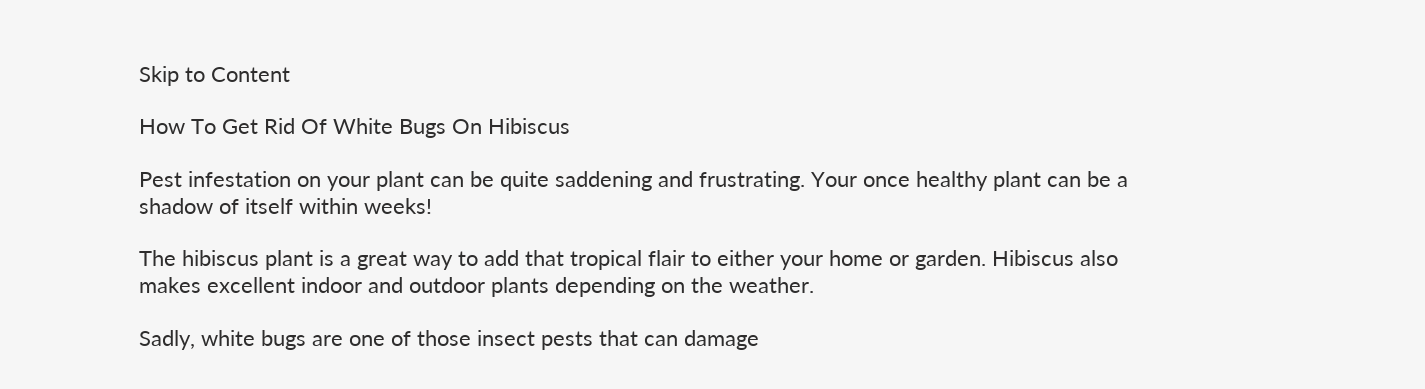Skip to Content

How To Get Rid Of White Bugs On Hibiscus

Pest infestation on your plant can be quite saddening and frustrating. Your once healthy plant can be a shadow of itself within weeks!

The hibiscus plant is a great way to add that tropical flair to either your home or garden. Hibiscus also makes excellent indoor and outdoor plants depending on the weather.

Sadly, white bugs are one of those insect pests that can damage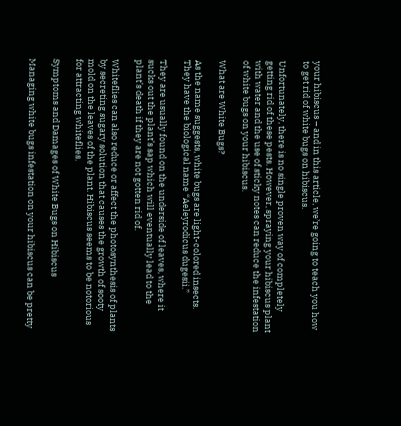your hibiscus – and in this article, we’re going to teach you how to get rid of white bugs on hibiscus.

Unfortunately, there is no single proven way of completely getting rid of these pests. However, spraying your hibiscus plant with water and the use of sticky notes can reduce the infestation of white bugs on your hibiscus.

What are White Bugs?

As the name suggests, white bugs are light-colored insects. They have the biological name “Aeleyrodicus dugesii.”

They are usually found on the underside of leaves, where it sucks out the plant’s sap which will eventually lead to the plant’s death if they are not gotten rid of.

Whiteflies can also reduce or affect the photosynthesis of plants by secreting sugary solution that causes the growth of sooty mold on the leaves of the plant. Hibiscus seems to be notorious for attracting whiteflies.

Symptoms and Damages of White Bugs on Hibiscus

Managing white bugs infestation on your hibiscus can be pretty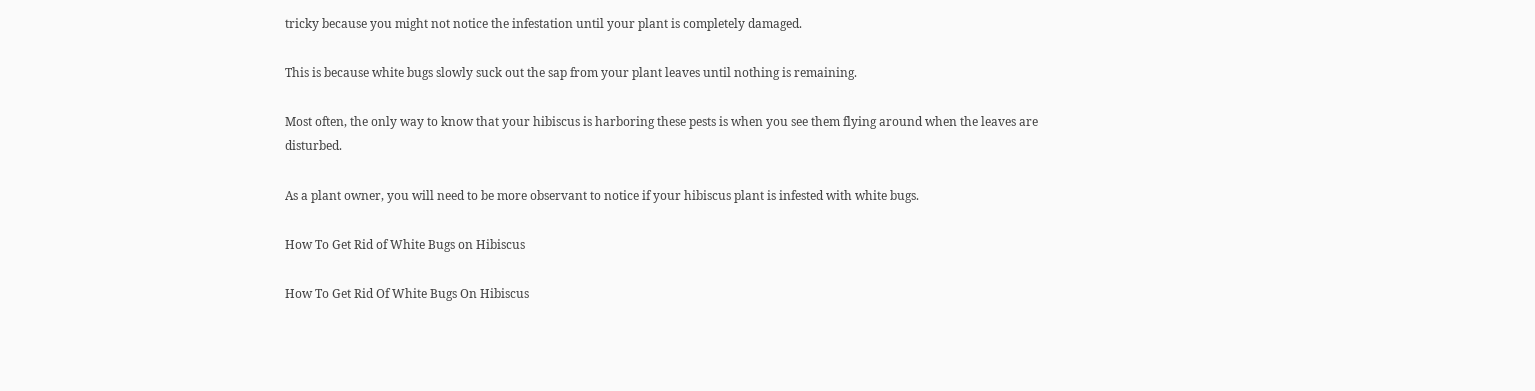tricky because you might not notice the infestation until your plant is completely damaged.

This is because white bugs slowly suck out the sap from your plant leaves until nothing is remaining.

Most often, the only way to know that your hibiscus is harboring these pests is when you see them flying around when the leaves are disturbed.

As a plant owner, you will need to be more observant to notice if your hibiscus plant is infested with white bugs.

How To Get Rid of White Bugs on Hibiscus

How To Get Rid Of White Bugs On Hibiscus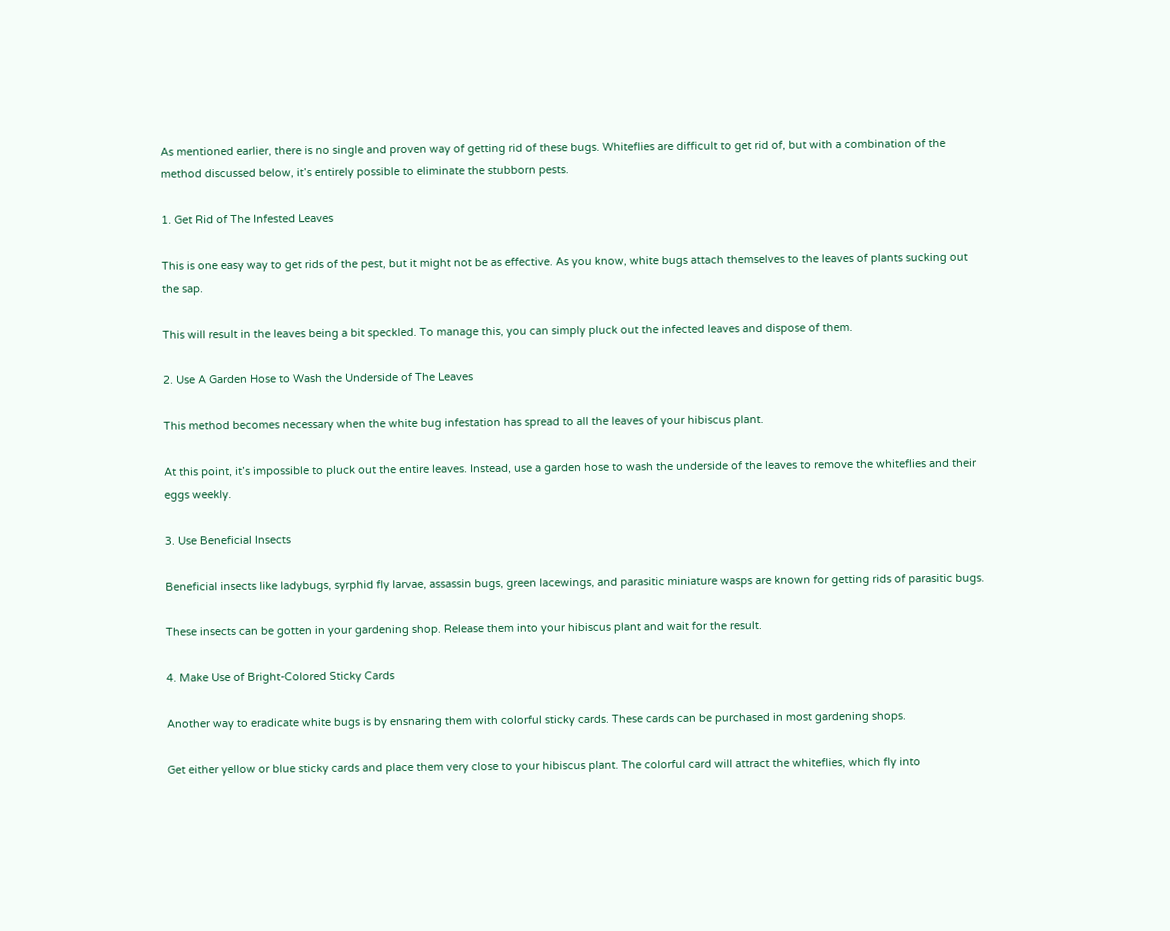As mentioned earlier, there is no single and proven way of getting rid of these bugs. Whiteflies are difficult to get rid of, but with a combination of the method discussed below, it’s entirely possible to eliminate the stubborn pests.

1. Get Rid of The Infested Leaves

This is one easy way to get rids of the pest, but it might not be as effective. As you know, white bugs attach themselves to the leaves of plants sucking out the sap.

This will result in the leaves being a bit speckled. To manage this, you can simply pluck out the infected leaves and dispose of them.

2. Use A Garden Hose to Wash the Underside of The Leaves

This method becomes necessary when the white bug infestation has spread to all the leaves of your hibiscus plant.

At this point, it’s impossible to pluck out the entire leaves. Instead, use a garden hose to wash the underside of the leaves to remove the whiteflies and their eggs weekly.

3. Use Beneficial Insects

Beneficial insects like ladybugs, syrphid fly larvae, assassin bugs, green lacewings, and parasitic miniature wasps are known for getting rids of parasitic bugs.

These insects can be gotten in your gardening shop. Release them into your hibiscus plant and wait for the result.

4. Make Use of Bright-Colored Sticky Cards

Another way to eradicate white bugs is by ensnaring them with colorful sticky cards. These cards can be purchased in most gardening shops.

Get either yellow or blue sticky cards and place them very close to your hibiscus plant. The colorful card will attract the whiteflies, which fly into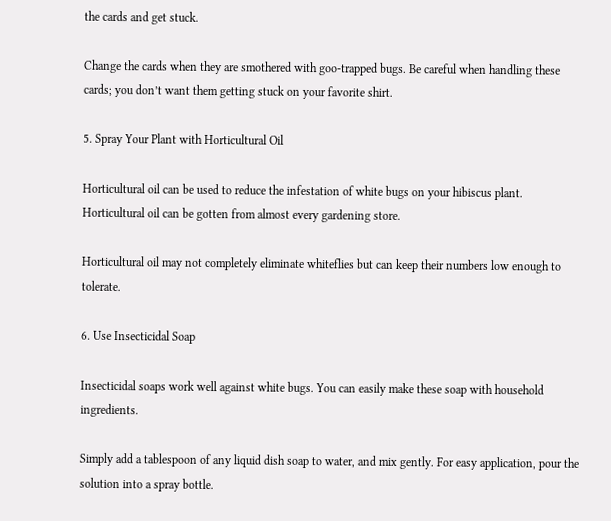the cards and get stuck.

Change the cards when they are smothered with goo-trapped bugs. Be careful when handling these cards; you don’t want them getting stuck on your favorite shirt.

5. Spray Your Plant with Horticultural Oil

Horticultural oil can be used to reduce the infestation of white bugs on your hibiscus plant. Horticultural oil can be gotten from almost every gardening store.

Horticultural oil may not completely eliminate whiteflies but can keep their numbers low enough to tolerate.

6. Use Insecticidal Soap

Insecticidal soaps work well against white bugs. You can easily make these soap with household ingredients.

Simply add a tablespoon of any liquid dish soap to water, and mix gently. For easy application, pour the solution into a spray bottle.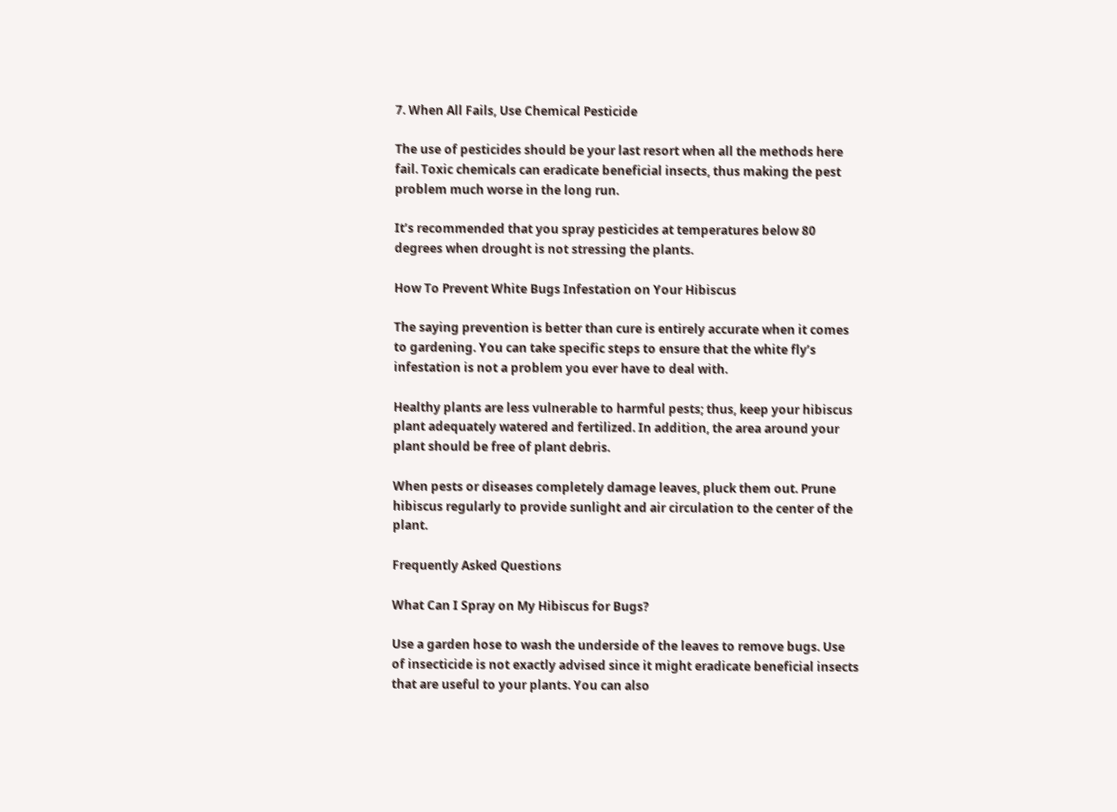7. When All Fails, Use Chemical Pesticide

The use of pesticides should be your last resort when all the methods here fail. Toxic chemicals can eradicate beneficial insects, thus making the pest problem much worse in the long run.

It’s recommended that you spray pesticides at temperatures below 80 degrees when drought is not stressing the plants.

How To Prevent White Bugs Infestation on Your Hibiscus

The saying prevention is better than cure is entirely accurate when it comes to gardening. You can take specific steps to ensure that the white fly’s infestation is not a problem you ever have to deal with.

Healthy plants are less vulnerable to harmful pests; thus, keep your hibiscus plant adequately watered and fertilized. In addition, the area around your plant should be free of plant debris.

When pests or diseases completely damage leaves, pluck them out. Prune hibiscus regularly to provide sunlight and air circulation to the center of the plant.

Frequently Asked Questions

What Can I Spray on My Hibiscus for Bugs?

Use a garden hose to wash the underside of the leaves to remove bugs. Use of insecticide is not exactly advised since it might eradicate beneficial insects that are useful to your plants. You can also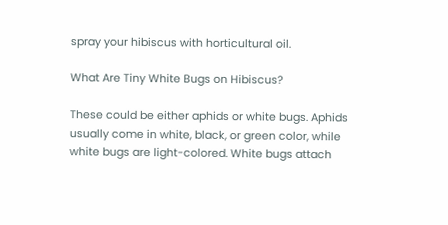spray your hibiscus with horticultural oil.

What Are Tiny White Bugs on Hibiscus?

These could be either aphids or white bugs. Aphids usually come in white, black, or green color, while white bugs are light-colored. White bugs attach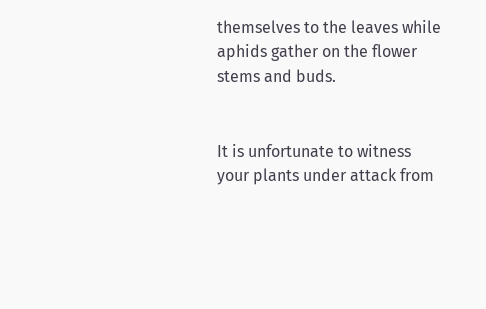themselves to the leaves while aphids gather on the flower stems and buds.


It is unfortunate to witness your plants under attack from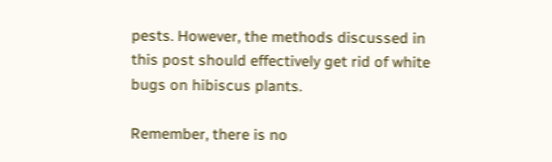pests. However, the methods discussed in this post should effectively get rid of white bugs on hibiscus plants.

Remember, there is no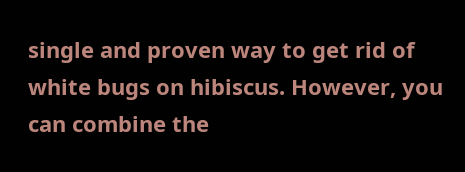single and proven way to get rid of white bugs on hibiscus. However, you can combine the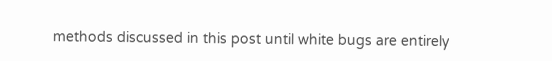methods discussed in this post until white bugs are entirely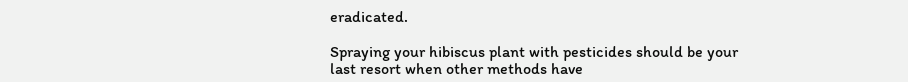eradicated.

Spraying your hibiscus plant with pesticides should be your last resort when other methods have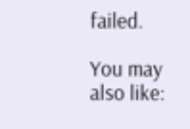failed.

You may also like: